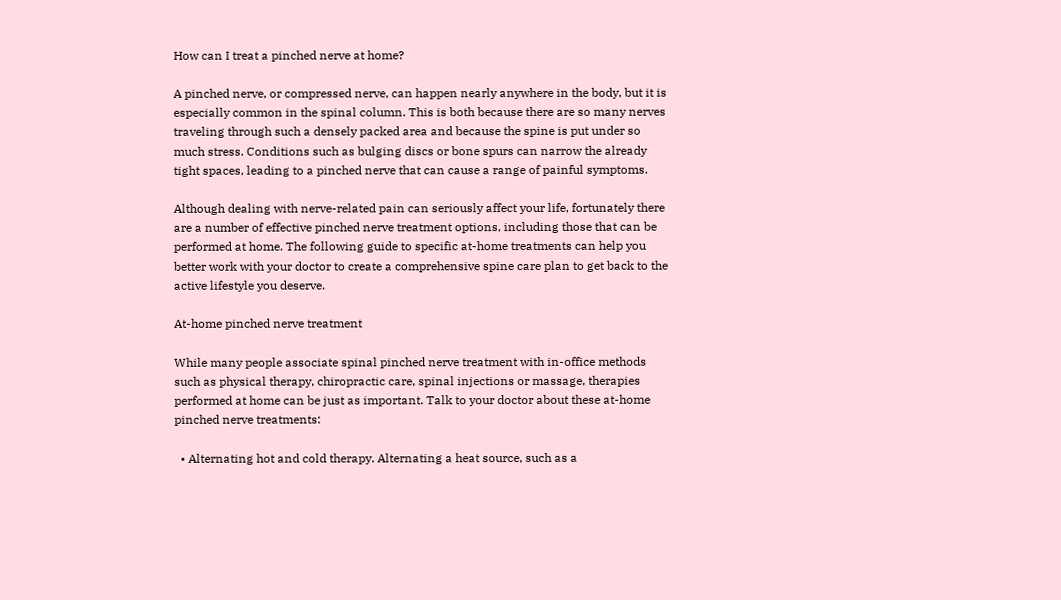How can I treat a pinched nerve at home?

A pinched nerve, or compressed nerve, can happen nearly anywhere in the body, but it is especially common in the spinal column. This is both because there are so many nerves traveling through such a densely packed area and because the spine is put under so much stress. Conditions such as bulging discs or bone spurs can narrow the already tight spaces, leading to a pinched nerve that can cause a range of painful symptoms.

Although dealing with nerve-related pain can seriously affect your life, fortunately there are a number of effective pinched nerve treatment options, including those that can be performed at home. The following guide to specific at-home treatments can help you better work with your doctor to create a comprehensive spine care plan to get back to the active lifestyle you deserve.

At-home pinched nerve treatment

While many people associate spinal pinched nerve treatment with in-office methods such as physical therapy, chiropractic care, spinal injections or massage, therapies performed at home can be just as important. Talk to your doctor about these at-home pinched nerve treatments:

  • Alternating hot and cold therapy. Alternating a heat source, such as a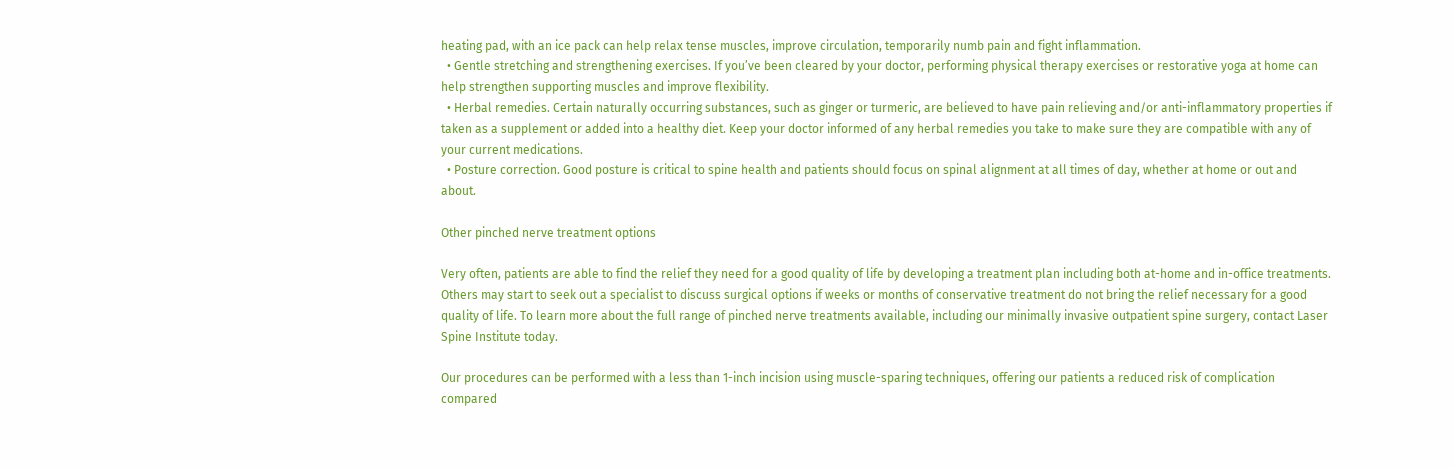heating pad, with an ice pack can help relax tense muscles, improve circulation, temporarily numb pain and fight inflammation.
  • Gentle stretching and strengthening exercises. If you’ve been cleared by your doctor, performing physical therapy exercises or restorative yoga at home can help strengthen supporting muscles and improve flexibility.
  • Herbal remedies. Certain naturally occurring substances, such as ginger or turmeric, are believed to have pain relieving and/or anti-inflammatory properties if taken as a supplement or added into a healthy diet. Keep your doctor informed of any herbal remedies you take to make sure they are compatible with any of your current medications.
  • Posture correction. Good posture is critical to spine health and patients should focus on spinal alignment at all times of day, whether at home or out and about.

Other pinched nerve treatment options

Very often, patients are able to find the relief they need for a good quality of life by developing a treatment plan including both at-home and in-office treatments. Others may start to seek out a specialist to discuss surgical options if weeks or months of conservative treatment do not bring the relief necessary for a good quality of life. To learn more about the full range of pinched nerve treatments available, including our minimally invasive outpatient spine surgery, contact Laser Spine Institute today.

Our procedures can be performed with a less than 1-inch incision using muscle-sparing techniques, offering our patients a reduced risk of complication compared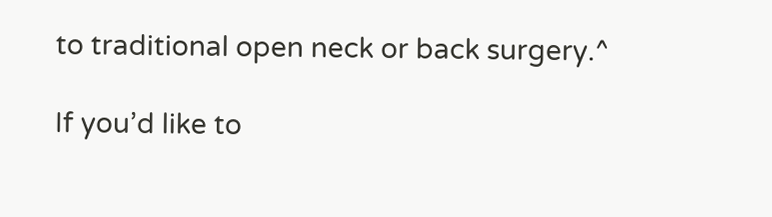to traditional open neck or back surgery.^

If you’d like to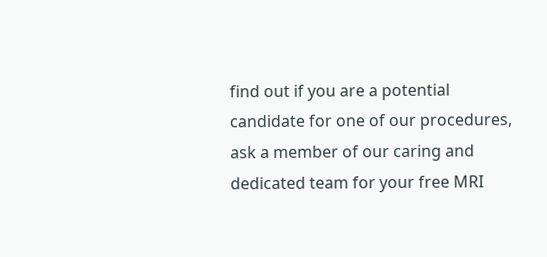find out if you are a potential candidate for one of our procedures, ask a member of our caring and dedicated team for your free MRI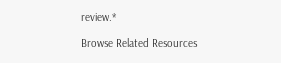review.*

Browse Related Resources